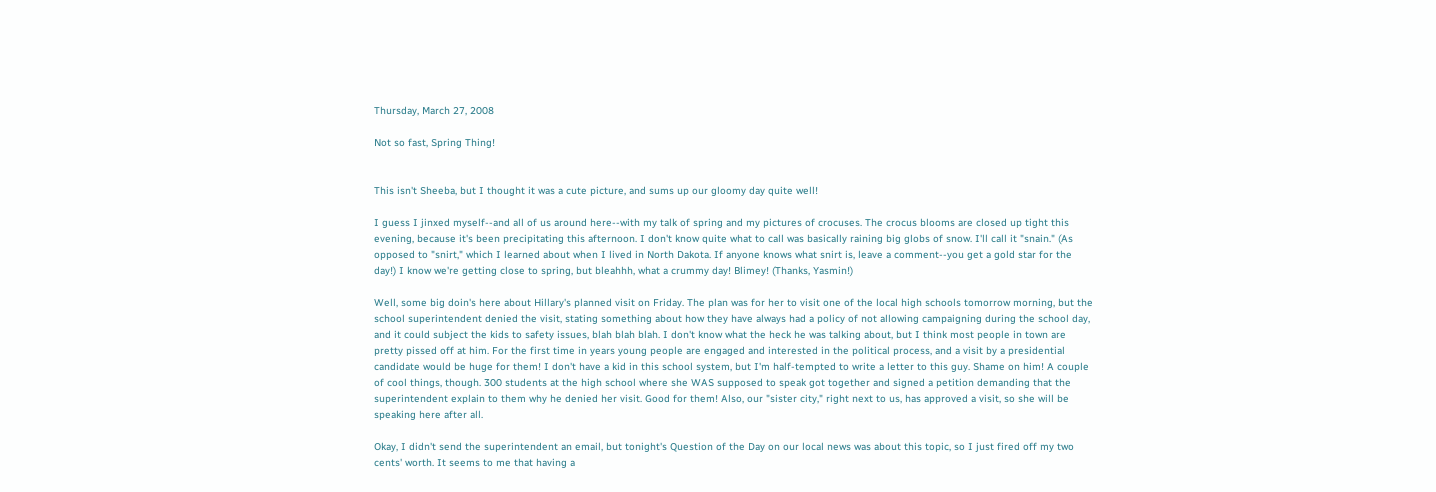Thursday, March 27, 2008

Not so fast, Spring Thing!


This isn't Sheeba, but I thought it was a cute picture, and sums up our gloomy day quite well!

I guess I jinxed myself--and all of us around here--with my talk of spring and my pictures of crocuses. The crocus blooms are closed up tight this evening, because it's been precipitating this afternoon. I don't know quite what to call was basically raining big globs of snow. I'll call it "snain." (As opposed to "snirt," which I learned about when I lived in North Dakota. If anyone knows what snirt is, leave a comment--you get a gold star for the day!) I know we're getting close to spring, but bleahhh, what a crummy day! Blimey! (Thanks, Yasmin!)

Well, some big doin's here about Hillary's planned visit on Friday. The plan was for her to visit one of the local high schools tomorrow morning, but the school superintendent denied the visit, stating something about how they have always had a policy of not allowing campaigning during the school day, and it could subject the kids to safety issues, blah blah blah. I don't know what the heck he was talking about, but I think most people in town are pretty pissed off at him. For the first time in years young people are engaged and interested in the political process, and a visit by a presidential candidate would be huge for them! I don't have a kid in this school system, but I'm half-tempted to write a letter to this guy. Shame on him! A couple of cool things, though. 300 students at the high school where she WAS supposed to speak got together and signed a petition demanding that the superintendent explain to them why he denied her visit. Good for them! Also, our "sister city," right next to us, has approved a visit, so she will be speaking here after all.

Okay, I didn't send the superintendent an email, but tonight's Question of the Day on our local news was about this topic, so I just fired off my two cents' worth. It seems to me that having a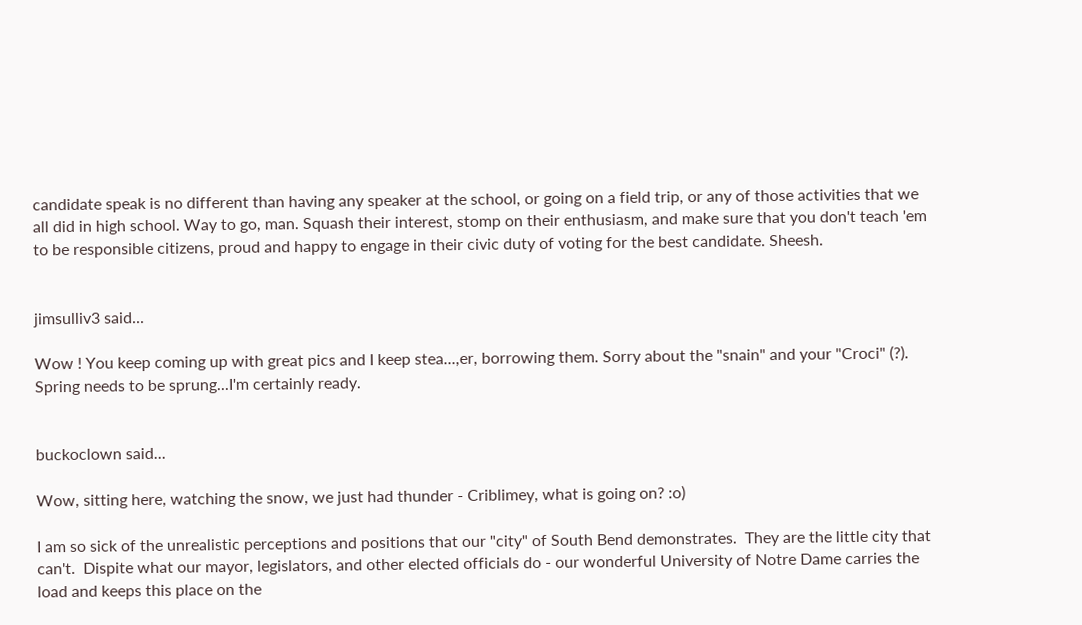candidate speak is no different than having any speaker at the school, or going on a field trip, or any of those activities that we all did in high school. Way to go, man. Squash their interest, stomp on their enthusiasm, and make sure that you don't teach 'em to be responsible citizens, proud and happy to engage in their civic duty of voting for the best candidate. Sheesh.


jimsulliv3 said...

Wow ! You keep coming up with great pics and I keep stea...,er, borrowing them. Sorry about the "snain" and your "Croci" (?). Spring needs to be sprung...I'm certainly ready.


buckoclown said...

Wow, sitting here, watching the snow, we just had thunder - Criblimey, what is going on? :o)

I am so sick of the unrealistic perceptions and positions that our "city" of South Bend demonstrates.  They are the little city that can't.  Dispite what our mayor, legislators, and other elected officials do - our wonderful University of Notre Dame carries the load and keeps this place on the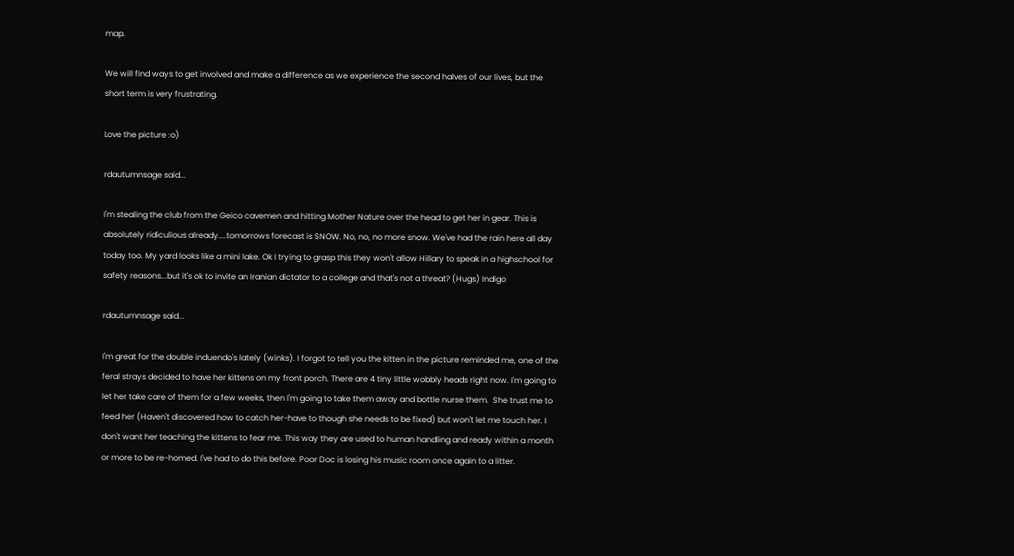map.

We will find ways to get involved and make a difference as we experience the second halves of our lives, but the short term is very frustrating.

Love the picture :o)

rdautumnsage said...

I'm stealing the club from the Geico cavemen and hitting Mother Nature over the head to get her in gear. This is absolutely ridiculious already....tomorrows forecast is SNOW. No, no, no more snow. We've had the rain here all day today too. My yard looks like a mini lake. Ok I trying to grasp this they won't allow Hillary to speak in a highschool for safety reasons...but it's ok to invite an Iranian dictator to a college and that's not a threat? (Hugs) Indigo

rdautumnsage said...

I'm great for the double induendo's lately (winks). I forgot to tell you the kitten in the picture reminded me, one of the feral strays decided to have her kittens on my front porch. There are 4 tiny little wobbly heads right now. I'm going to let her take care of them for a few weeks, then I'm going to take them away and bottle nurse them.  She trust me to feed her (Haven't discovered how to catch her-have to though she needs to be fixed) but won't let me touch her. I don't want her teaching the kittens to fear me. This way they are used to human handling and ready within a month or more to be re-homed. I've had to do this before. Poor Doc is losing his music room once again to a litter.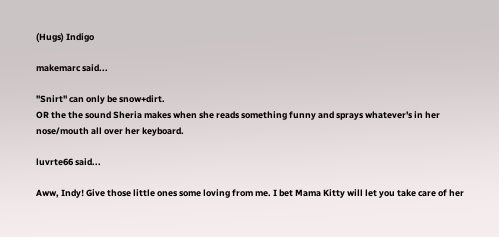(Hugs) Indigo

makemarc said...

"Snirt" can only be snow+dirt.
OR the the sound Sheria makes when she reads something funny and sprays whatever's in her nose/mouth all over her keyboard.

luvrte66 said...

Aww, Indy! Give those little ones some loving from me. I bet Mama Kitty will let you take care of her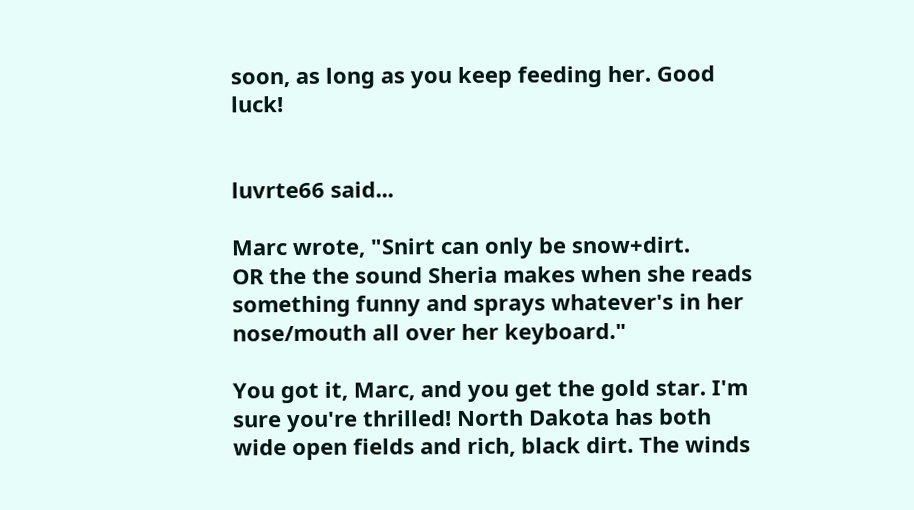soon, as long as you keep feeding her. Good luck!


luvrte66 said...

Marc wrote, "Snirt can only be snow+dirt.
OR the the sound Sheria makes when she reads something funny and sprays whatever's in her nose/mouth all over her keyboard."

You got it, Marc, and you get the gold star. I'm sure you're thrilled! North Dakota has both wide open fields and rich, black dirt. The winds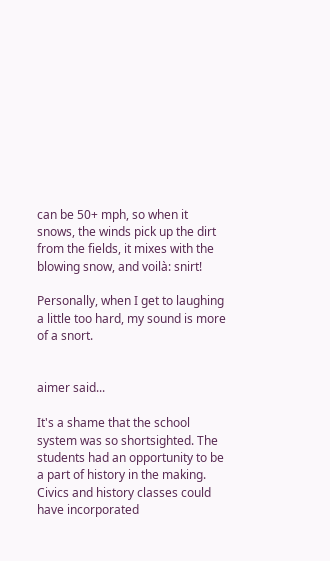can be 50+ mph, so when it snows, the winds pick up the dirt from the fields, it mixes with the blowing snow, and voilà: snirt!

Personally, when I get to laughing a little too hard, my sound is more of a snort.


aimer said...

It's a shame that the school system was so shortsighted. The students had an opportunity to be a part of history in the making.  Civics and history classes could have incorporated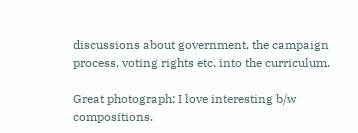discussions about government, the campaign process, voting rights etc. into the curriculum.

Great photograph; I love interesting b/w compositions.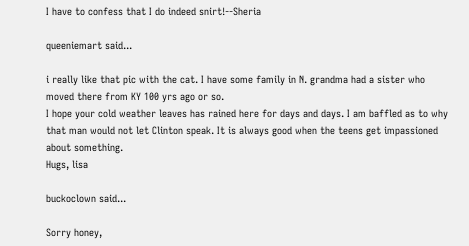I have to confess that I do indeed snirt!--Sheria

queeniemart said...

i really like that pic with the cat. I have some family in N. grandma had a sister who moved there from KY 100 yrs ago or so.
I hope your cold weather leaves has rained here for days and days. I am baffled as to why that man would not let Clinton speak. It is always good when the teens get impassioned about something.
Hugs, lisa

buckoclown said...

Sorry honey,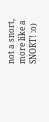not a snort, more like a SNORT! :o)